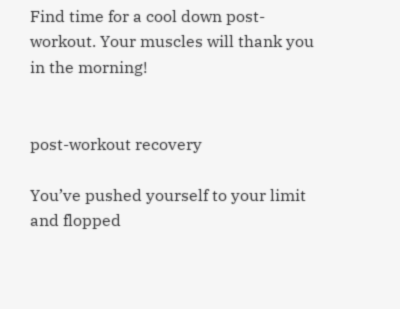Find time for a cool down post-workout. Your muscles will thank you in the morning!


post-workout recovery

You’ve pushed yourself to your limit and flopped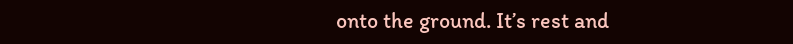onto the ground. It’s rest and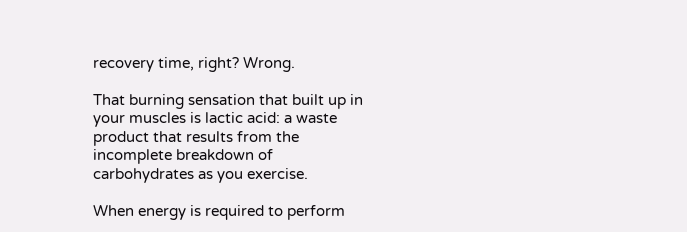recovery time, right? Wrong.

That burning sensation that built up in your muscles is lactic acid: a waste product that results from the incomplete breakdown of carbohydrates as you exercise.

When energy is required to perform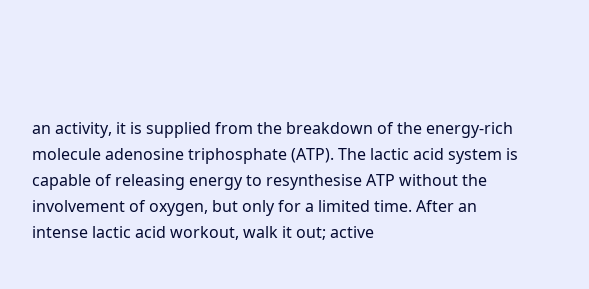an activity, it is supplied from the breakdown of the energy-rich molecule adenosine triphosphate (ATP). The lactic acid system is capable of releasing energy to resynthesise ATP without the involvement of oxygen, but only for a limited time. After an intense lactic acid workout, walk it out; active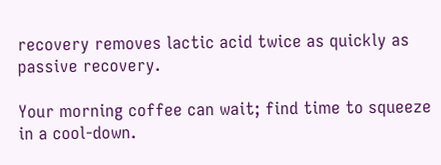recovery removes lactic acid twice as quickly as passive recovery.

Your morning coffee can wait; find time to squeeze in a cool-down.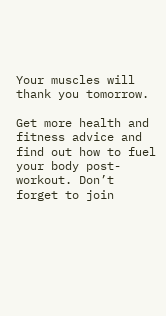Your muscles will thank you tomorrow.

Get more health and fitness advice and find out how to fuel your body post-workout. Don’t forget to join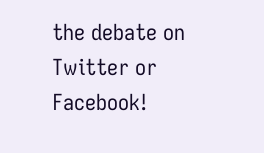the debate on Twitter or Facebook!